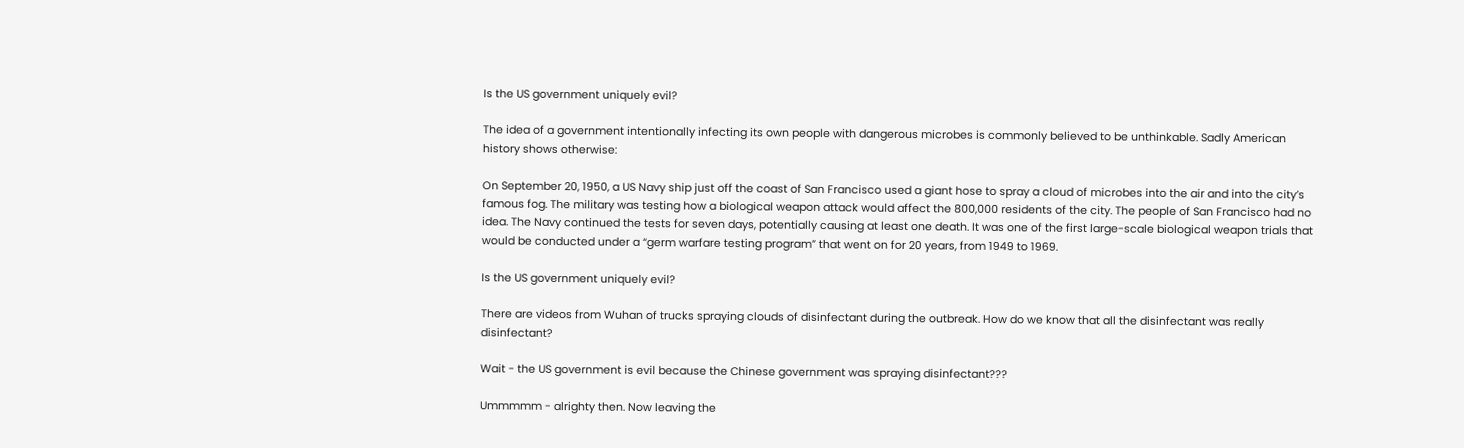Is the US government uniquely evil?

The idea of a government intentionally infecting its own people with dangerous microbes is commonly believed to be unthinkable. Sadly American history shows otherwise:

On September 20, 1950, a US Navy ship just off the coast of San Francisco used a giant hose to spray a cloud of microbes into the air and into the city’s famous fog. The military was testing how a biological weapon attack would affect the 800,000 residents of the city. The people of San Francisco had no idea. The Navy continued the tests for seven days, potentially causing at least one death. It was one of the first large-scale biological weapon trials that would be conducted under a “germ warfare testing program” that went on for 20 years, from 1949 to 1969.

Is the US government uniquely evil?

There are videos from Wuhan of trucks spraying clouds of disinfectant during the outbreak. How do we know that all the disinfectant was really disinfectant?

Wait - the US government is evil because the Chinese government was spraying disinfectant???

Ummmmm - alrighty then. Now leaving the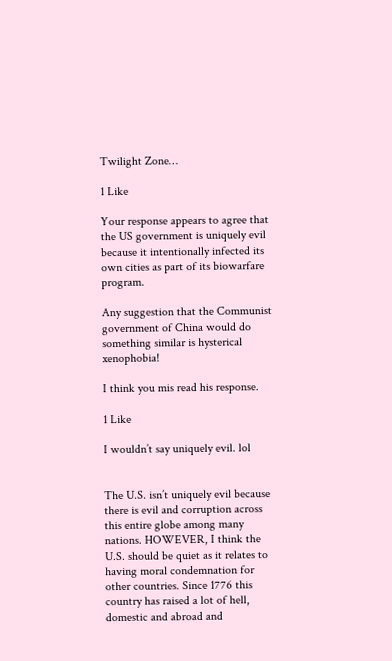Twilight Zone…

1 Like

Your response appears to agree that the US government is uniquely evil because it intentionally infected its own cities as part of its biowarfare program.

Any suggestion that the Communist government of China would do something similar is hysterical xenophobia!

I think you mis read his response.

1 Like

I wouldn’t say uniquely evil. lol


The U.S. isn’t uniquely evil because there is evil and corruption across this entire globe among many nations. HOWEVER, I think the U.S. should be quiet as it relates to having moral condemnation for other countries. Since 1776 this country has raised a lot of hell, domestic and abroad and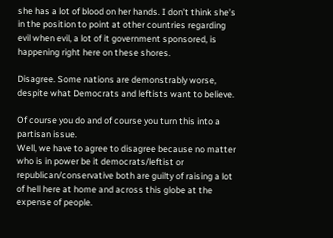she has a lot of blood on her hands. I don’t think she’s in the position to point at other countries regarding evil when evil, a lot of it government sponsored, is happening right here on these shores.

Disagree. Some nations are demonstrably worse, despite what Democrats and leftists want to believe.

Of course you do and of course you turn this into a partisan issue.
Well, we have to agree to disagree because no matter who is in power be it democrats/leftist or republican/conservative both are guilty of raising a lot of hell here at home and across this globe at the expense of people.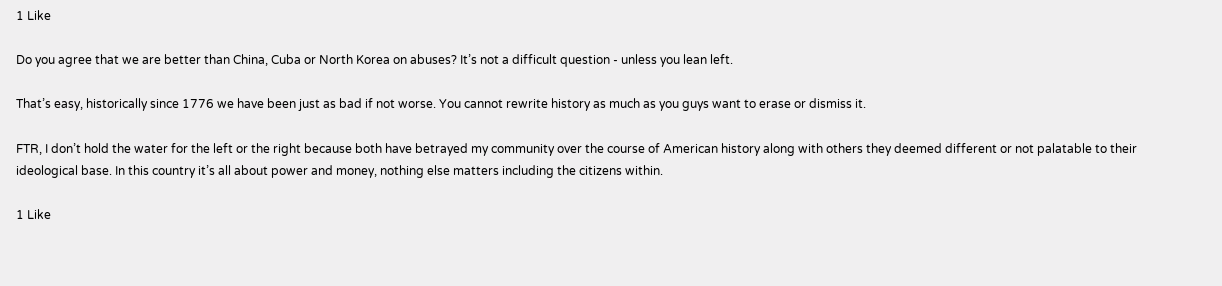1 Like

Do you agree that we are better than China, Cuba or North Korea on abuses? It’s not a difficult question - unless you lean left.

That’s easy, historically since 1776 we have been just as bad if not worse. You cannot rewrite history as much as you guys want to erase or dismiss it.

FTR, I don’t hold the water for the left or the right because both have betrayed my community over the course of American history along with others they deemed different or not palatable to their ideological base. In this country it’s all about power and money, nothing else matters including the citizens within.

1 Like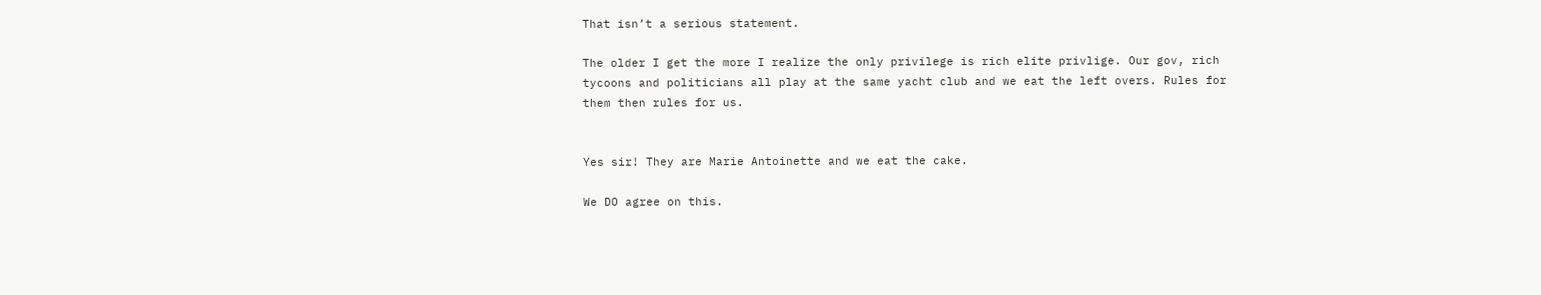That isn’t a serious statement.

The older I get the more I realize the only privilege is rich elite privlige. Our gov, rich tycoons and politicians all play at the same yacht club and we eat the left overs. Rules for them then rules for us.


Yes sir! They are Marie Antoinette and we eat the cake.

We DO agree on this.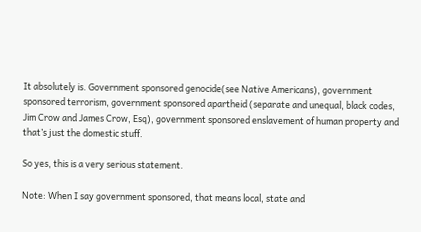It absolutely is. Government sponsored genocide(see Native Americans), government sponsored terrorism, government sponsored apartheid (separate and unequal, black codes, Jim Crow and James Crow, Esq), government sponsored enslavement of human property and that’s just the domestic stuff.

So yes, this is a very serious statement.

Note: When I say government sponsored, that means local, state and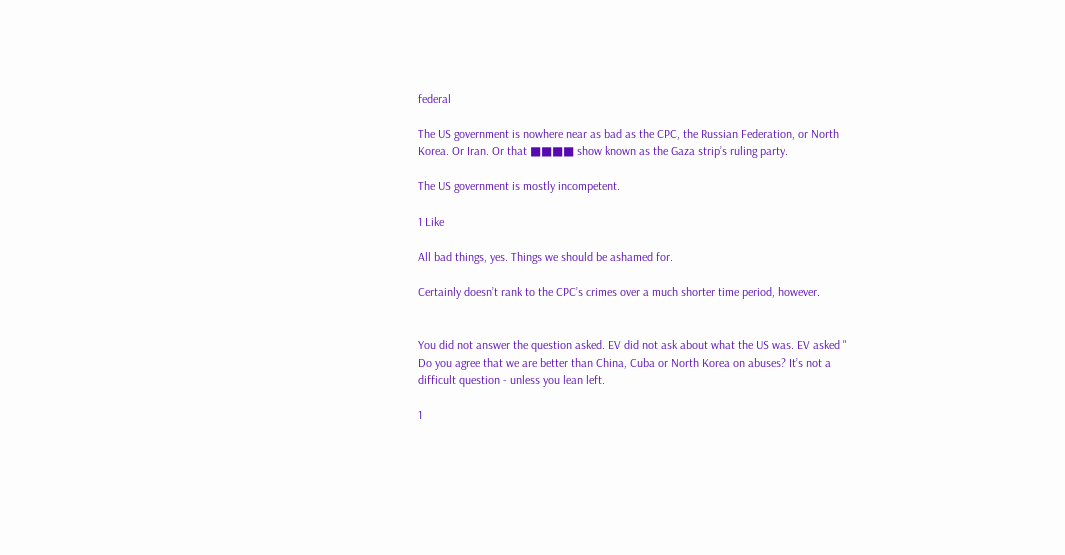federal

The US government is nowhere near as bad as the CPC, the Russian Federation, or North Korea. Or Iran. Or that ■■■■ show known as the Gaza strip’s ruling party.

The US government is mostly incompetent.

1 Like

All bad things, yes. Things we should be ashamed for.

Certainly doesn’t rank to the CPC’s crimes over a much shorter time period, however.


You did not answer the question asked. EV did not ask about what the US was. EV asked " Do you agree that we are better than China, Cuba or North Korea on abuses? It’s not a difficult question - unless you lean left.

1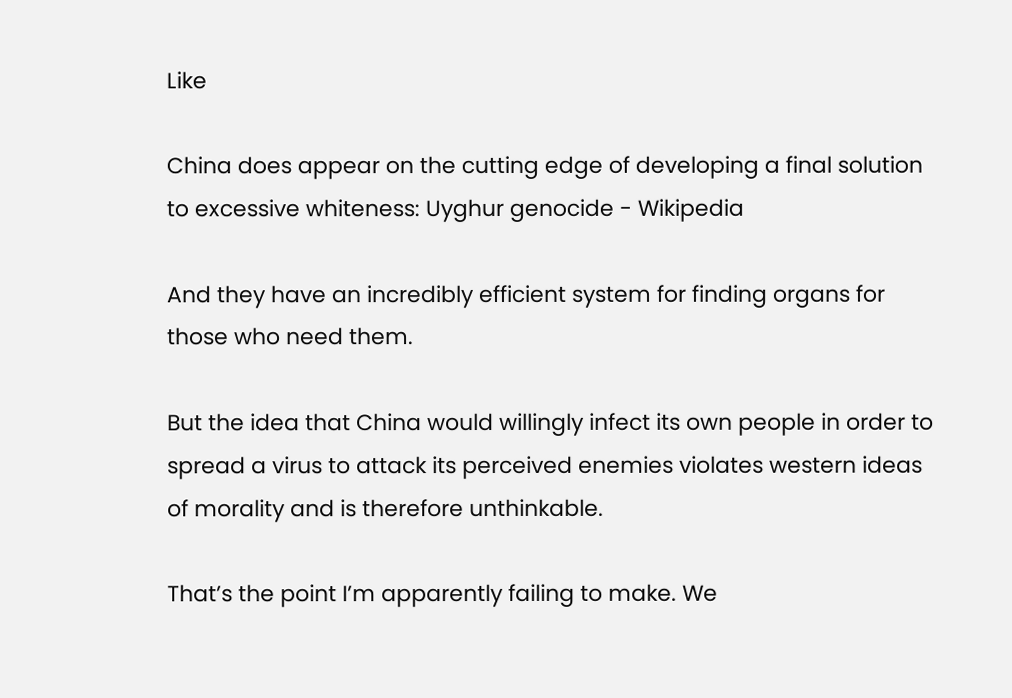Like

China does appear on the cutting edge of developing a final solution to excessive whiteness: Uyghur genocide - Wikipedia

And they have an incredibly efficient system for finding organs for those who need them.

But the idea that China would willingly infect its own people in order to spread a virus to attack its perceived enemies violates western ideas of morality and is therefore unthinkable.

That’s the point I’m apparently failing to make. We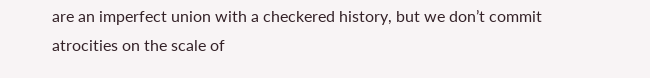are an imperfect union with a checkered history, but we don’t commit atrocities on the scale of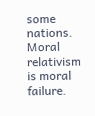some nations. Moral relativism is moral failure.